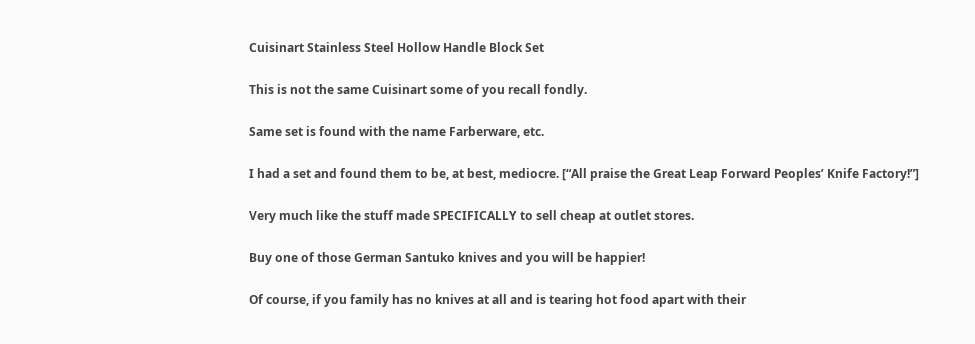Cuisinart Stainless Steel Hollow Handle Block Set

This is not the same Cuisinart some of you recall fondly.

Same set is found with the name Farberware, etc.

I had a set and found them to be, at best, mediocre. [“All praise the Great Leap Forward Peoples’ Knife Factory!”]

Very much like the stuff made SPECIFICALLY to sell cheap at outlet stores.

Buy one of those German Santuko knives and you will be happier!

Of course, if you family has no knives at all and is tearing hot food apart with their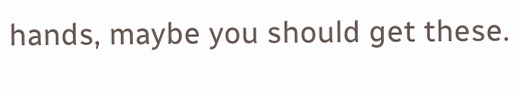hands, maybe you should get these.